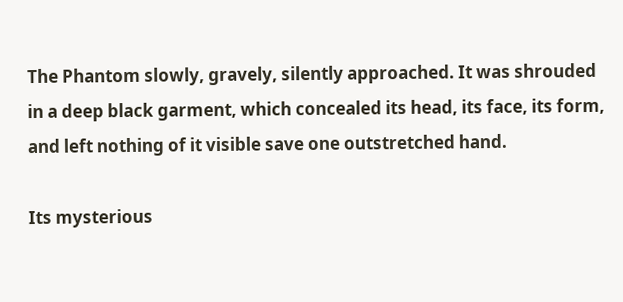The Phantom slowly, gravely, silently approached. It was shrouded in a deep black garment, which concealed its head, its face, its form, and left nothing of it visible save one outstretched hand.

Its mysterious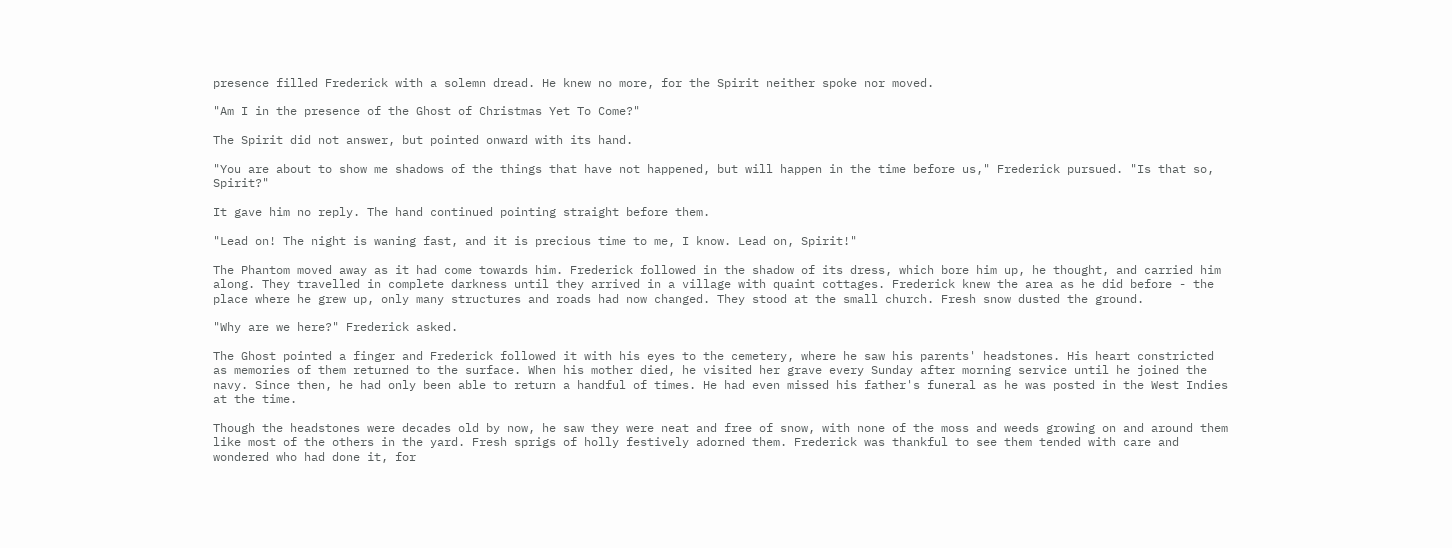presence filled Frederick with a solemn dread. He knew no more, for the Spirit neither spoke nor moved.

"Am I in the presence of the Ghost of Christmas Yet To Come?"

The Spirit did not answer, but pointed onward with its hand.

"You are about to show me shadows of the things that have not happened, but will happen in the time before us," Frederick pursued. "Is that so, Spirit?"

It gave him no reply. The hand continued pointing straight before them.

"Lead on! The night is waning fast, and it is precious time to me, I know. Lead on, Spirit!"

The Phantom moved away as it had come towards him. Frederick followed in the shadow of its dress, which bore him up, he thought, and carried him along. They travelled in complete darkness until they arrived in a village with quaint cottages. Frederick knew the area as he did before - the place where he grew up, only many structures and roads had now changed. They stood at the small church. Fresh snow dusted the ground.

"Why are we here?" Frederick asked.

The Ghost pointed a finger and Frederick followed it with his eyes to the cemetery, where he saw his parents' headstones. His heart constricted as memories of them returned to the surface. When his mother died, he visited her grave every Sunday after morning service until he joined the navy. Since then, he had only been able to return a handful of times. He had even missed his father's funeral as he was posted in the West Indies at the time.

Though the headstones were decades old by now, he saw they were neat and free of snow, with none of the moss and weeds growing on and around them like most of the others in the yard. Fresh sprigs of holly festively adorned them. Frederick was thankful to see them tended with care and wondered who had done it, for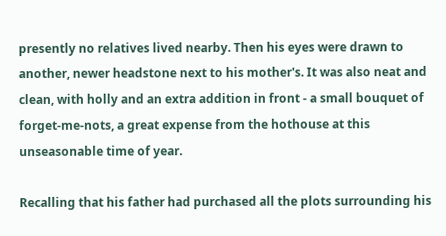presently no relatives lived nearby. Then his eyes were drawn to another, newer headstone next to his mother's. It was also neat and clean, with holly and an extra addition in front - a small bouquet of forget-me-nots, a great expense from the hothouse at this unseasonable time of year.

Recalling that his father had purchased all the plots surrounding his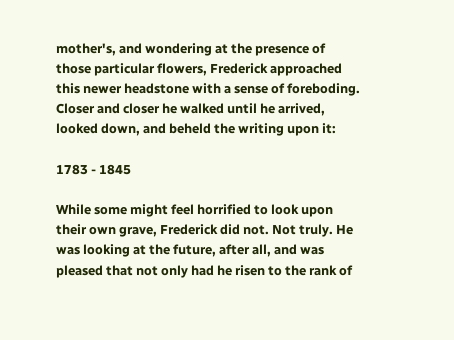mother's, and wondering at the presence of those particular flowers, Frederick approached this newer headstone with a sense of foreboding. Closer and closer he walked until he arrived, looked down, and beheld the writing upon it:

1783 - 1845

While some might feel horrified to look upon their own grave, Frederick did not. Not truly. He was looking at the future, after all, and was pleased that not only had he risen to the rank of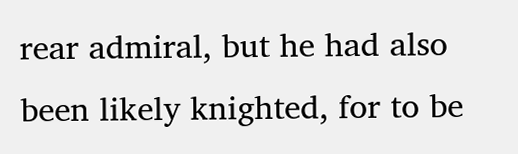rear admiral, but he had also been likely knighted, for to be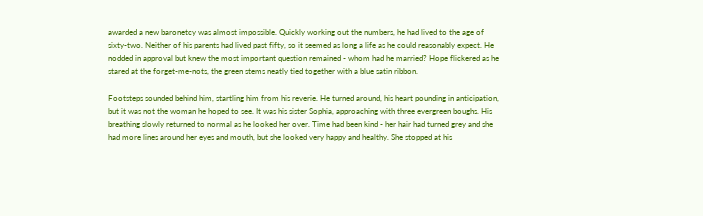awarded a new baronetcy was almost impossible. Quickly working out the numbers, he had lived to the age of sixty-two. Neither of his parents had lived past fifty, so it seemed as long a life as he could reasonably expect. He nodded in approval but knew the most important question remained - whom had he married? Hope flickered as he stared at the forget-me-nots, the green stems neatly tied together with a blue satin ribbon.

Footsteps sounded behind him, startling him from his reverie. He turned around, his heart pounding in anticipation, but it was not the woman he hoped to see. It was his sister Sophia, approaching with three evergreen boughs. His breathing slowly returned to normal as he looked her over. Time had been kind - her hair had turned grey and she had more lines around her eyes and mouth, but she looked very happy and healthy. She stopped at his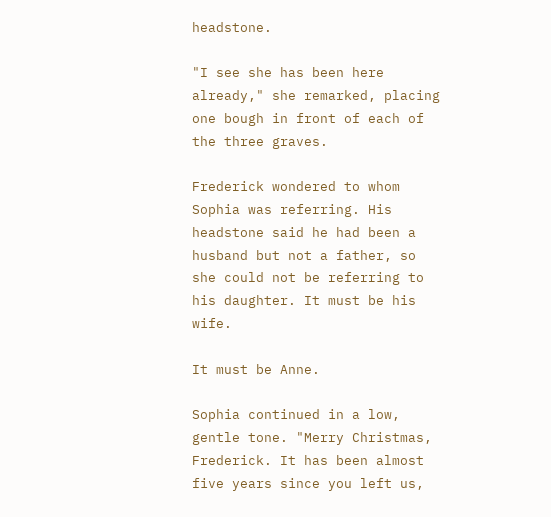headstone.

"I see she has been here already," she remarked, placing one bough in front of each of the three graves.

Frederick wondered to whom Sophia was referring. His headstone said he had been a husband but not a father, so she could not be referring to his daughter. It must be his wife.

It must be Anne.

Sophia continued in a low, gentle tone. "Merry Christmas, Frederick. It has been almost five years since you left us,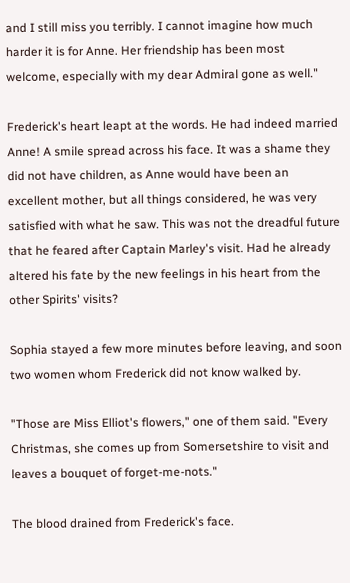and I still miss you terribly. I cannot imagine how much harder it is for Anne. Her friendship has been most welcome, especially with my dear Admiral gone as well."

Frederick's heart leapt at the words. He had indeed married Anne! A smile spread across his face. It was a shame they did not have children, as Anne would have been an excellent mother, but all things considered, he was very satisfied with what he saw. This was not the dreadful future that he feared after Captain Marley's visit. Had he already altered his fate by the new feelings in his heart from the other Spirits' visits?

Sophia stayed a few more minutes before leaving, and soon two women whom Frederick did not know walked by.

"Those are Miss Elliot's flowers," one of them said. "Every Christmas, she comes up from Somersetshire to visit and leaves a bouquet of forget-me-nots."

The blood drained from Frederick's face.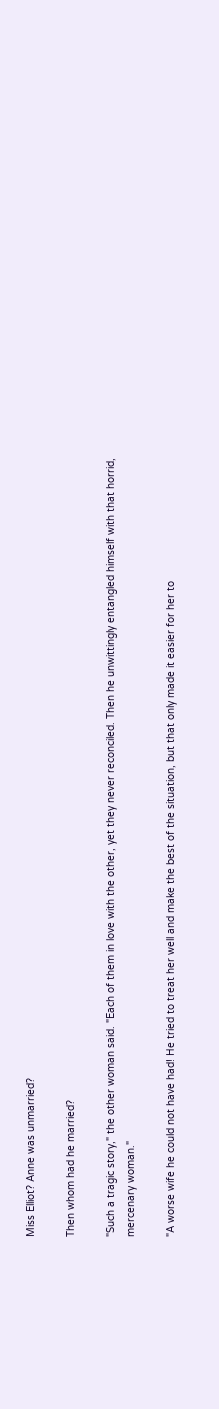Miss Elliot? Anne was unmarried?

Then whom had he married?

"Such a tragic story," the other woman said. "Each of them in love with the other, yet they never reconciled. Then he unwittingly entangled himself with that horrid, mercenary woman."

"A worse wife he could not have had! He tried to treat her well and make the best of the situation, but that only made it easier for her to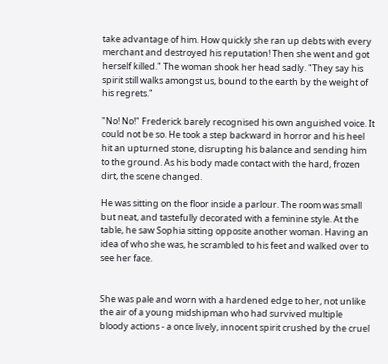take advantage of him. How quickly she ran up debts with every merchant and destroyed his reputation! Then she went and got herself killed." The woman shook her head sadly. "They say his spirit still walks amongst us, bound to the earth by the weight of his regrets."

"No! No!" Frederick barely recognised his own anguished voice. It could not be so. He took a step backward in horror and his heel hit an upturned stone, disrupting his balance and sending him to the ground. As his body made contact with the hard, frozen dirt, the scene changed.

He was sitting on the floor inside a parlour. The room was small but neat, and tastefully decorated with a feminine style. At the table, he saw Sophia sitting opposite another woman. Having an idea of who she was, he scrambled to his feet and walked over to see her face.


She was pale and worn with a hardened edge to her, not unlike the air of a young midshipman who had survived multiple bloody actions - a once lively, innocent spirit crushed by the cruel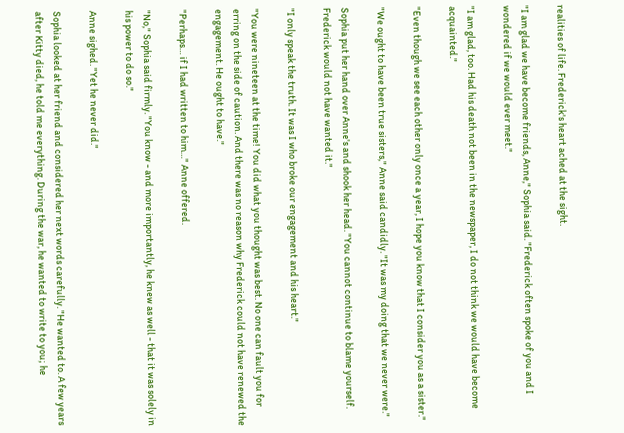realities of life. Frederick's heart ached at the sight.

"I am glad we have become friends, Anne," Sophia said. "Frederick often spoke of you and I wondered if we would ever meet."

"I am glad, too. Had his death not been in the newspaper, I do not think we would have become acquainted."

"Even though we see each other only once a year, I hope you know that I consider you as a sister."

"We ought to have been true sisters," Anne said candidly. "It was my doing that we never were."

Sophia put her hand over Anne's and shook her head. "You cannot continue to blame yourself. Frederick would not have wanted it."

"I only speak the truth. It was I who broke our engagement and his heart."

"You were nineteen at the time! You did what you thought was best. No one can fault you for erring on the side of caution. And there was no reason why Frederick could not have renewed the engagement. He ought to have."

"Perhaps… if I had written to him…" Anne offered.

"No," Sophia said firmly. "You know - and more importantly, he knew as well - that it was solely in his power to do so."

Anne sighed. "Yet he never did."

Sophia looked at her friend and considered her next words carefully. "He wanted to. A few years after Kitty died, he told me everything. During the war, he wanted to write to you; he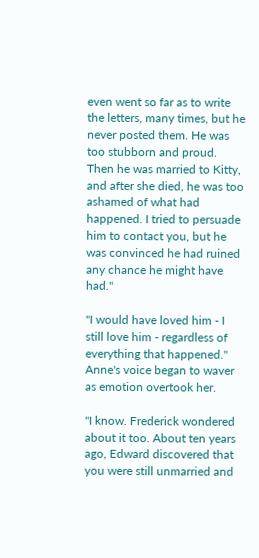even went so far as to write the letters, many times, but he never posted them. He was too stubborn and proud. Then he was married to Kitty, and after she died, he was too ashamed of what had happened. I tried to persuade him to contact you, but he was convinced he had ruined any chance he might have had."

"I would have loved him - I still love him - regardless of everything that happened." Anne's voice began to waver as emotion overtook her.

"I know. Frederick wondered about it too. About ten years ago, Edward discovered that you were still unmarried and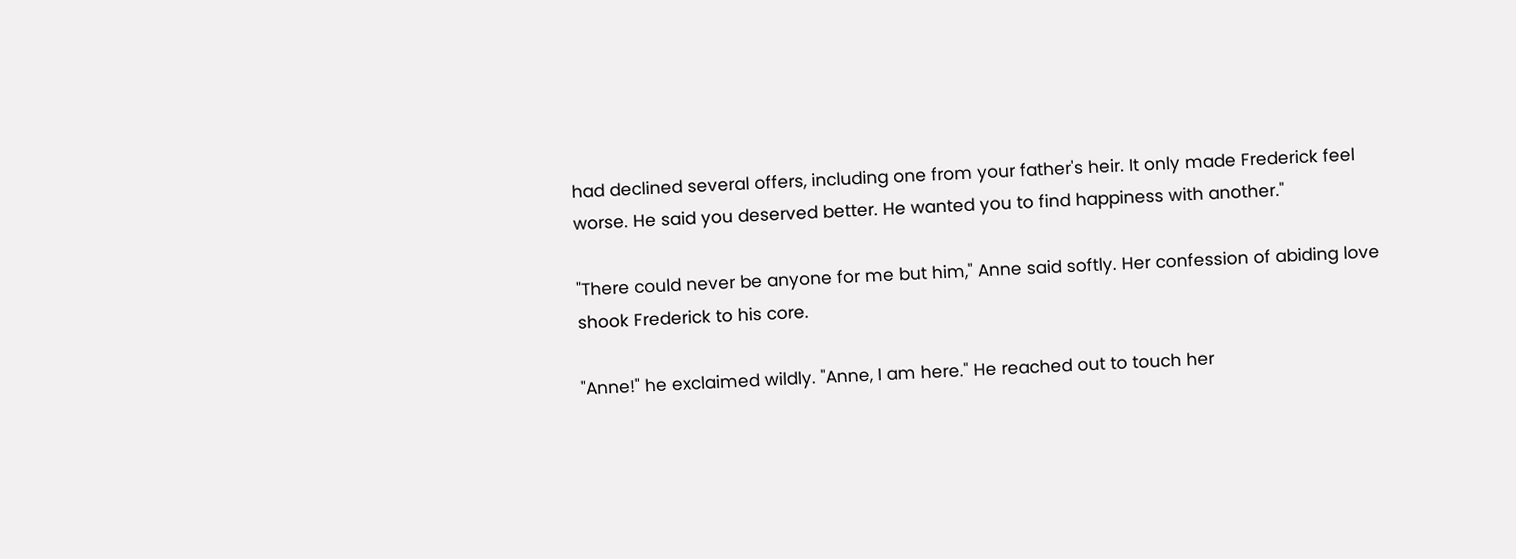had declined several offers, including one from your father's heir. It only made Frederick feel worse. He said you deserved better. He wanted you to find happiness with another."

"There could never be anyone for me but him," Anne said softly. Her confession of abiding love shook Frederick to his core.

"Anne!" he exclaimed wildly. "Anne, I am here." He reached out to touch her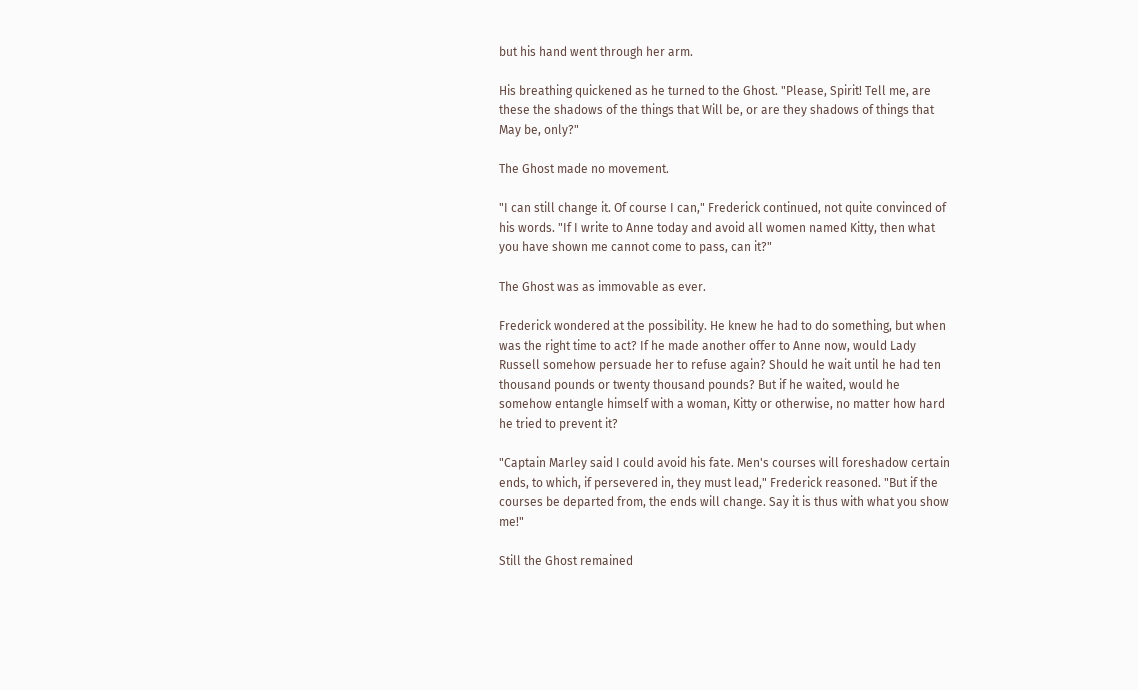but his hand went through her arm.

His breathing quickened as he turned to the Ghost. "Please, Spirit! Tell me, are these the shadows of the things that Will be, or are they shadows of things that May be, only?"

The Ghost made no movement.

"I can still change it. Of course I can," Frederick continued, not quite convinced of his words. "If I write to Anne today and avoid all women named Kitty, then what you have shown me cannot come to pass, can it?"

The Ghost was as immovable as ever.

Frederick wondered at the possibility. He knew he had to do something, but when was the right time to act? If he made another offer to Anne now, would Lady Russell somehow persuade her to refuse again? Should he wait until he had ten thousand pounds or twenty thousand pounds? But if he waited, would he somehow entangle himself with a woman, Kitty or otherwise, no matter how hard he tried to prevent it?

"Captain Marley said I could avoid his fate. Men's courses will foreshadow certain ends, to which, if persevered in, they must lead," Frederick reasoned. "But if the courses be departed from, the ends will change. Say it is thus with what you show me!"

Still the Ghost remained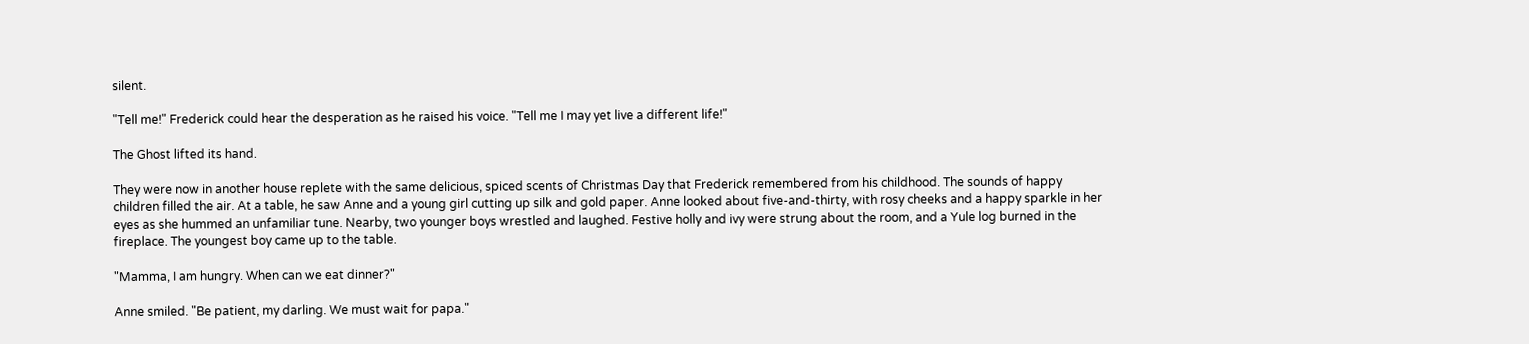silent.

"Tell me!" Frederick could hear the desperation as he raised his voice. "Tell me I may yet live a different life!"

The Ghost lifted its hand.

They were now in another house replete with the same delicious, spiced scents of Christmas Day that Frederick remembered from his childhood. The sounds of happy children filled the air. At a table, he saw Anne and a young girl cutting up silk and gold paper. Anne looked about five-and-thirty, with rosy cheeks and a happy sparkle in her eyes as she hummed an unfamiliar tune. Nearby, two younger boys wrestled and laughed. Festive holly and ivy were strung about the room, and a Yule log burned in the fireplace. The youngest boy came up to the table.

"Mamma, I am hungry. When can we eat dinner?"

Anne smiled. "Be patient, my darling. We must wait for papa."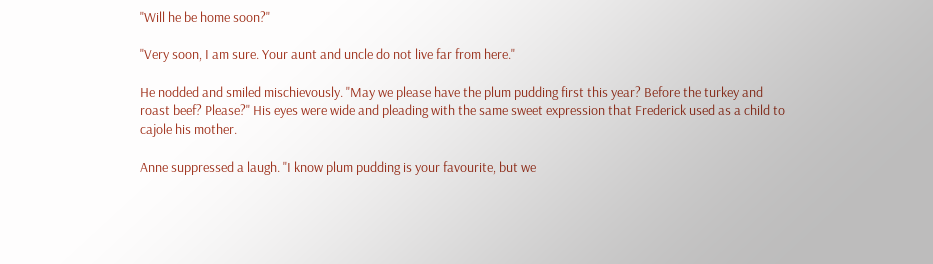"Will he be home soon?"

"Very soon, I am sure. Your aunt and uncle do not live far from here."

He nodded and smiled mischievously. "May we please have the plum pudding first this year? Before the turkey and roast beef? Please?" His eyes were wide and pleading with the same sweet expression that Frederick used as a child to cajole his mother.

Anne suppressed a laugh. "I know plum pudding is your favourite, but we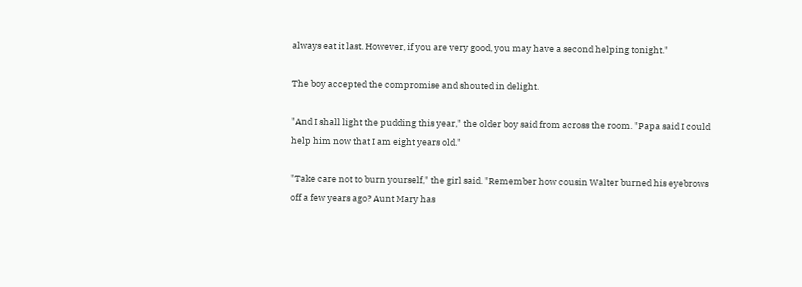always eat it last. However, if you are very good, you may have a second helping tonight."

The boy accepted the compromise and shouted in delight.

"And I shall light the pudding this year," the older boy said from across the room. "Papa said I could help him now that I am eight years old."

"Take care not to burn yourself," the girl said. "Remember how cousin Walter burned his eyebrows off a few years ago? Aunt Mary has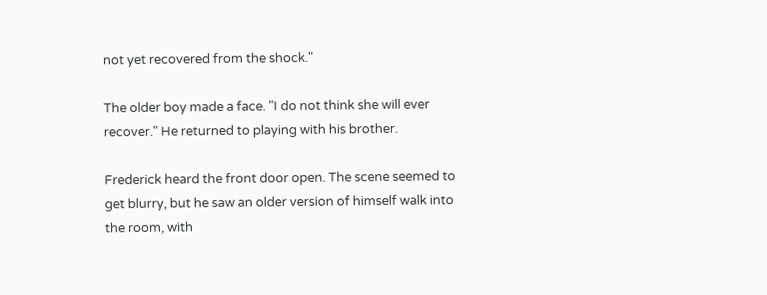not yet recovered from the shock."

The older boy made a face. "I do not think she will ever recover." He returned to playing with his brother.

Frederick heard the front door open. The scene seemed to get blurry, but he saw an older version of himself walk into the room, with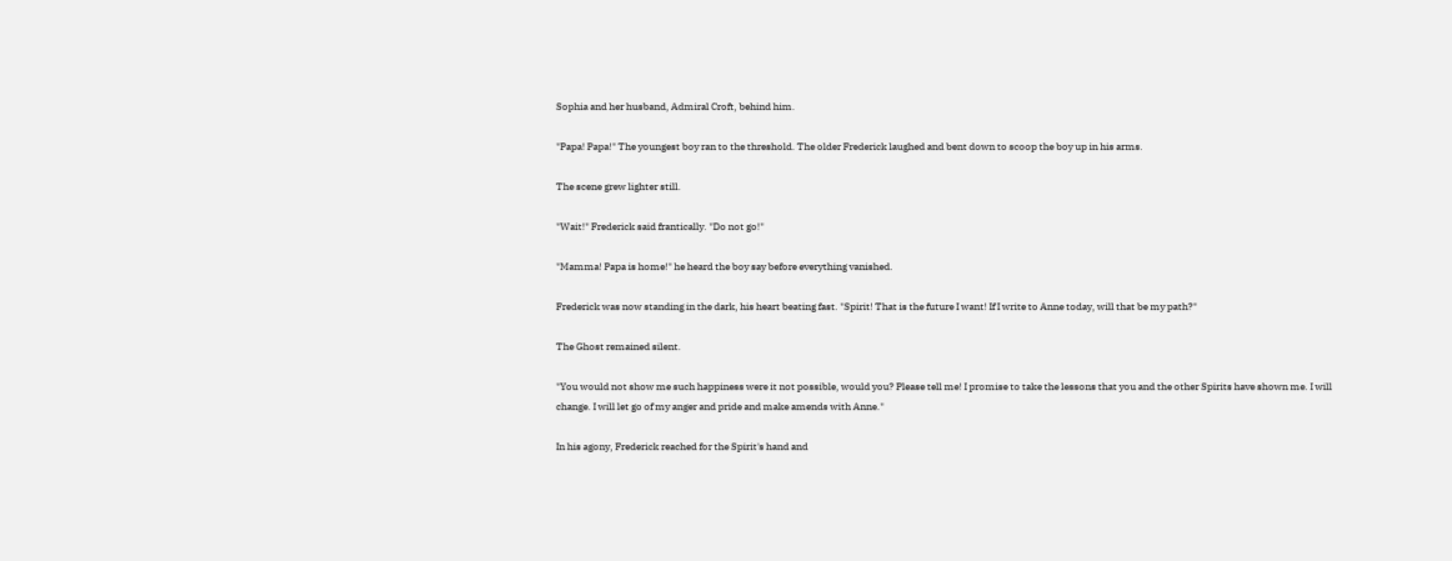Sophia and her husband, Admiral Croft, behind him.

"Papa! Papa!" The youngest boy ran to the threshold. The older Frederick laughed and bent down to scoop the boy up in his arms.

The scene grew lighter still.

"Wait!" Frederick said frantically. "Do not go!"

"Mamma! Papa is home!" he heard the boy say before everything vanished.

Frederick was now standing in the dark, his heart beating fast. "Spirit! That is the future I want! If I write to Anne today, will that be my path?"

The Ghost remained silent.

"You would not show me such happiness were it not possible, would you? Please tell me! I promise to take the lessons that you and the other Spirits have shown me. I will change. I will let go of my anger and pride and make amends with Anne."

In his agony, Frederick reached for the Spirit's hand and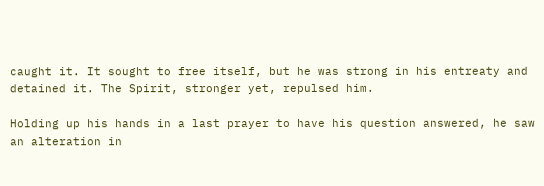caught it. It sought to free itself, but he was strong in his entreaty and detained it. The Spirit, stronger yet, repulsed him.

Holding up his hands in a last prayer to have his question answered, he saw an alteration in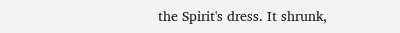the Spirit's dress. It shrunk,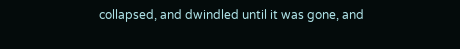collapsed, and dwindled until it was gone, and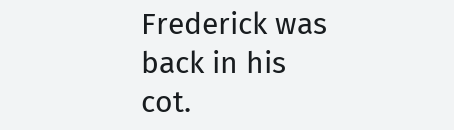Frederick was back in his cot.